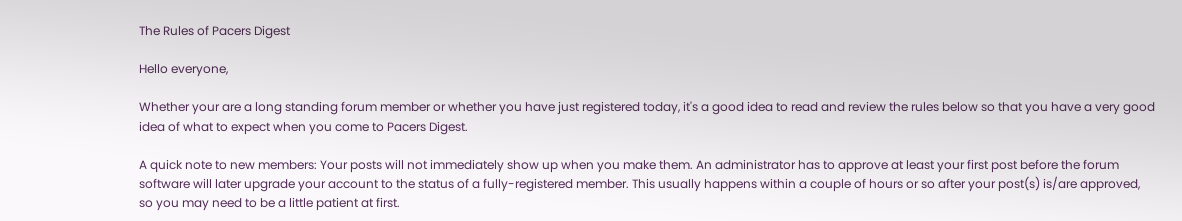The Rules of Pacers Digest

Hello everyone,

Whether your are a long standing forum member or whether you have just registered today, it's a good idea to read and review the rules below so that you have a very good idea of what to expect when you come to Pacers Digest.

A quick note to new members: Your posts will not immediately show up when you make them. An administrator has to approve at least your first post before the forum software will later upgrade your account to the status of a fully-registered member. This usually happens within a couple of hours or so after your post(s) is/are approved, so you may need to be a little patient at first.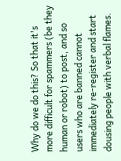Why do we do this? So that it's more difficult for spammers (be they human or robot) to post, and so users who are banned cannot immediately re-register and start dousing people with verbal flames.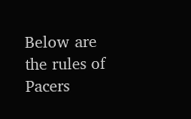Below are the rules of Pacers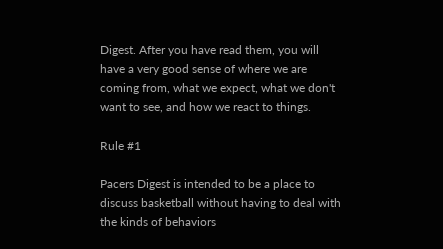Digest. After you have read them, you will have a very good sense of where we are coming from, what we expect, what we don't want to see, and how we react to things.

Rule #1

Pacers Digest is intended to be a place to discuss basketball without having to deal with the kinds of behaviors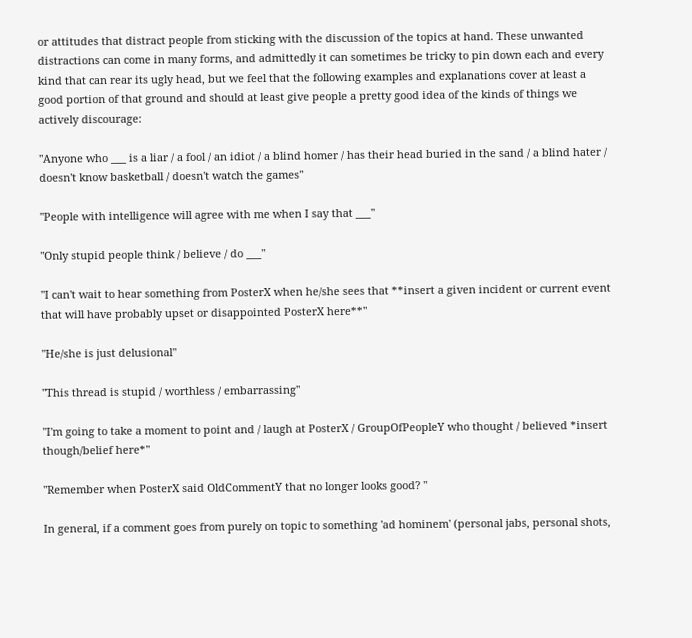or attitudes that distract people from sticking with the discussion of the topics at hand. These unwanted distractions can come in many forms, and admittedly it can sometimes be tricky to pin down each and every kind that can rear its ugly head, but we feel that the following examples and explanations cover at least a good portion of that ground and should at least give people a pretty good idea of the kinds of things we actively discourage:

"Anyone who ___ is a liar / a fool / an idiot / a blind homer / has their head buried in the sand / a blind hater / doesn't know basketball / doesn't watch the games"

"People with intelligence will agree with me when I say that ___"

"Only stupid people think / believe / do ___"

"I can't wait to hear something from PosterX when he/she sees that **insert a given incident or current event that will have probably upset or disappointed PosterX here**"

"He/she is just delusional"

"This thread is stupid / worthless / embarrassing"

"I'm going to take a moment to point and / laugh at PosterX / GroupOfPeopleY who thought / believed *insert though/belief here*"

"Remember when PosterX said OldCommentY that no longer looks good? "

In general, if a comment goes from purely on topic to something 'ad hominem' (personal jabs, personal shots,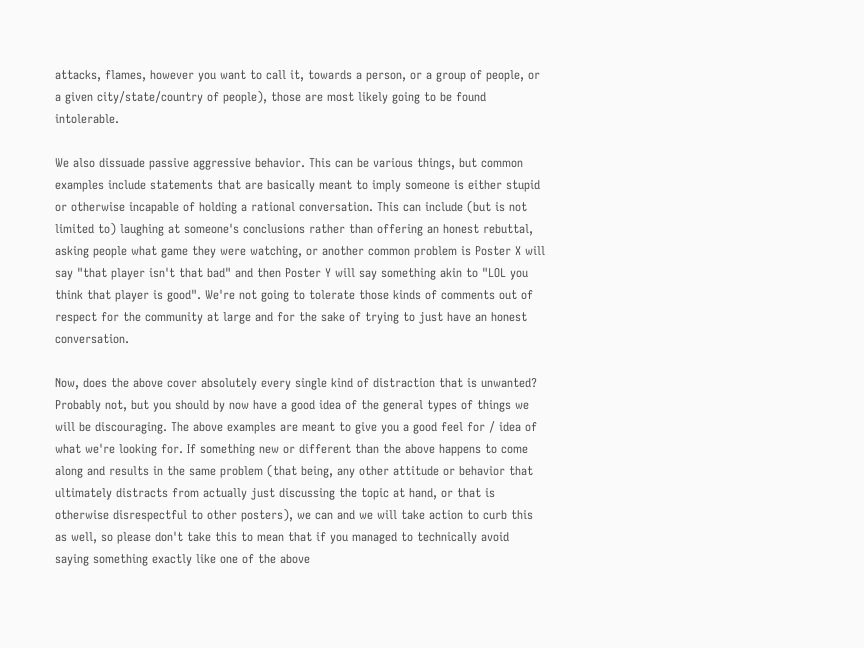attacks, flames, however you want to call it, towards a person, or a group of people, or a given city/state/country of people), those are most likely going to be found intolerable.

We also dissuade passive aggressive behavior. This can be various things, but common examples include statements that are basically meant to imply someone is either stupid or otherwise incapable of holding a rational conversation. This can include (but is not limited to) laughing at someone's conclusions rather than offering an honest rebuttal, asking people what game they were watching, or another common problem is Poster X will say "that player isn't that bad" and then Poster Y will say something akin to "LOL you think that player is good". We're not going to tolerate those kinds of comments out of respect for the community at large and for the sake of trying to just have an honest conversation.

Now, does the above cover absolutely every single kind of distraction that is unwanted? Probably not, but you should by now have a good idea of the general types of things we will be discouraging. The above examples are meant to give you a good feel for / idea of what we're looking for. If something new or different than the above happens to come along and results in the same problem (that being, any other attitude or behavior that ultimately distracts from actually just discussing the topic at hand, or that is otherwise disrespectful to other posters), we can and we will take action to curb this as well, so please don't take this to mean that if you managed to technically avoid saying something exactly like one of the above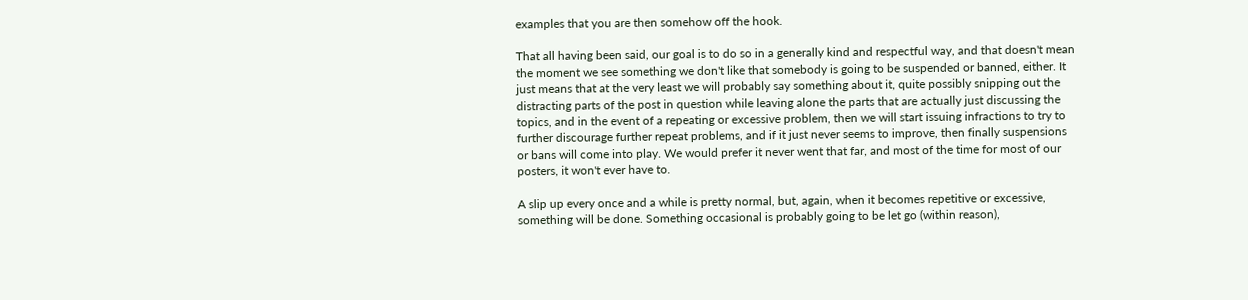examples that you are then somehow off the hook.

That all having been said, our goal is to do so in a generally kind and respectful way, and that doesn't mean the moment we see something we don't like that somebody is going to be suspended or banned, either. It just means that at the very least we will probably say something about it, quite possibly snipping out the distracting parts of the post in question while leaving alone the parts that are actually just discussing the topics, and in the event of a repeating or excessive problem, then we will start issuing infractions to try to further discourage further repeat problems, and if it just never seems to improve, then finally suspensions or bans will come into play. We would prefer it never went that far, and most of the time for most of our posters, it won't ever have to.

A slip up every once and a while is pretty normal, but, again, when it becomes repetitive or excessive, something will be done. Something occasional is probably going to be let go (within reason),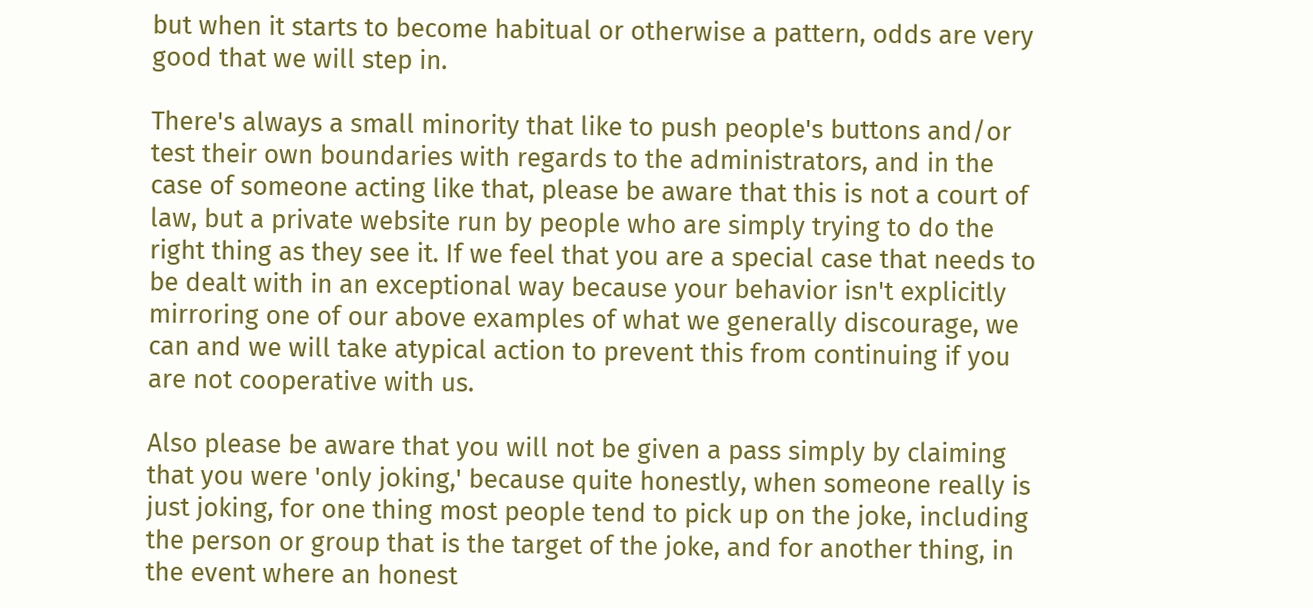but when it starts to become habitual or otherwise a pattern, odds are very good that we will step in.

There's always a small minority that like to push people's buttons and/or test their own boundaries with regards to the administrators, and in the case of someone acting like that, please be aware that this is not a court of law, but a private website run by people who are simply trying to do the right thing as they see it. If we feel that you are a special case that needs to be dealt with in an exceptional way because your behavior isn't explicitly mirroring one of our above examples of what we generally discourage, we can and we will take atypical action to prevent this from continuing if you are not cooperative with us.

Also please be aware that you will not be given a pass simply by claiming that you were 'only joking,' because quite honestly, when someone really is just joking, for one thing most people tend to pick up on the joke, including the person or group that is the target of the joke, and for another thing, in the event where an honest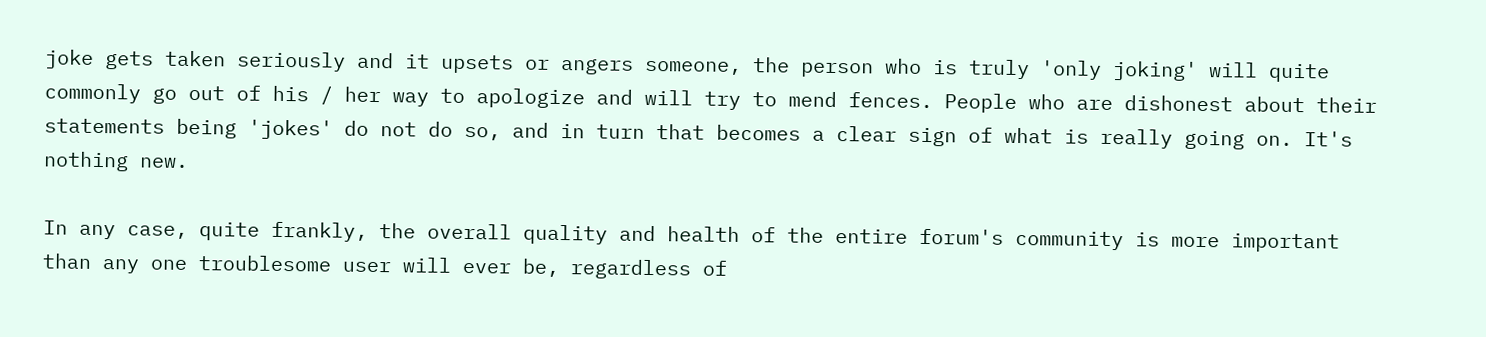joke gets taken seriously and it upsets or angers someone, the person who is truly 'only joking' will quite commonly go out of his / her way to apologize and will try to mend fences. People who are dishonest about their statements being 'jokes' do not do so, and in turn that becomes a clear sign of what is really going on. It's nothing new.

In any case, quite frankly, the overall quality and health of the entire forum's community is more important than any one troublesome user will ever be, regardless of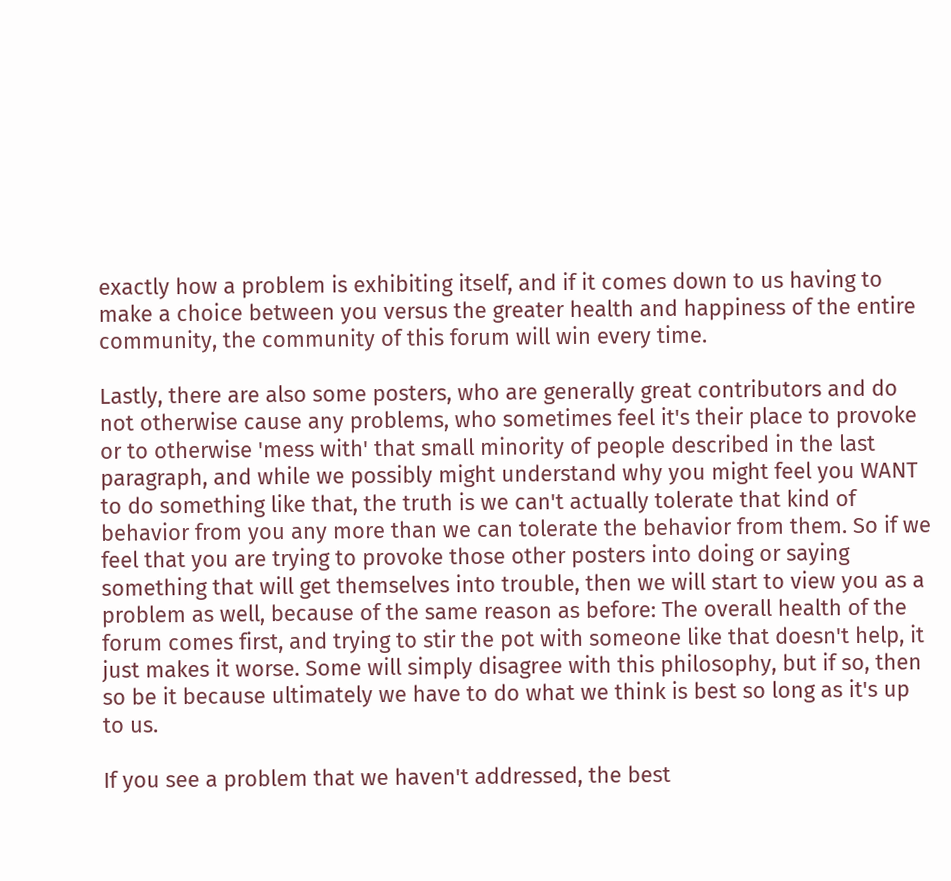exactly how a problem is exhibiting itself, and if it comes down to us having to make a choice between you versus the greater health and happiness of the entire community, the community of this forum will win every time.

Lastly, there are also some posters, who are generally great contributors and do not otherwise cause any problems, who sometimes feel it's their place to provoke or to otherwise 'mess with' that small minority of people described in the last paragraph, and while we possibly might understand why you might feel you WANT to do something like that, the truth is we can't actually tolerate that kind of behavior from you any more than we can tolerate the behavior from them. So if we feel that you are trying to provoke those other posters into doing or saying something that will get themselves into trouble, then we will start to view you as a problem as well, because of the same reason as before: The overall health of the forum comes first, and trying to stir the pot with someone like that doesn't help, it just makes it worse. Some will simply disagree with this philosophy, but if so, then so be it because ultimately we have to do what we think is best so long as it's up to us.

If you see a problem that we haven't addressed, the best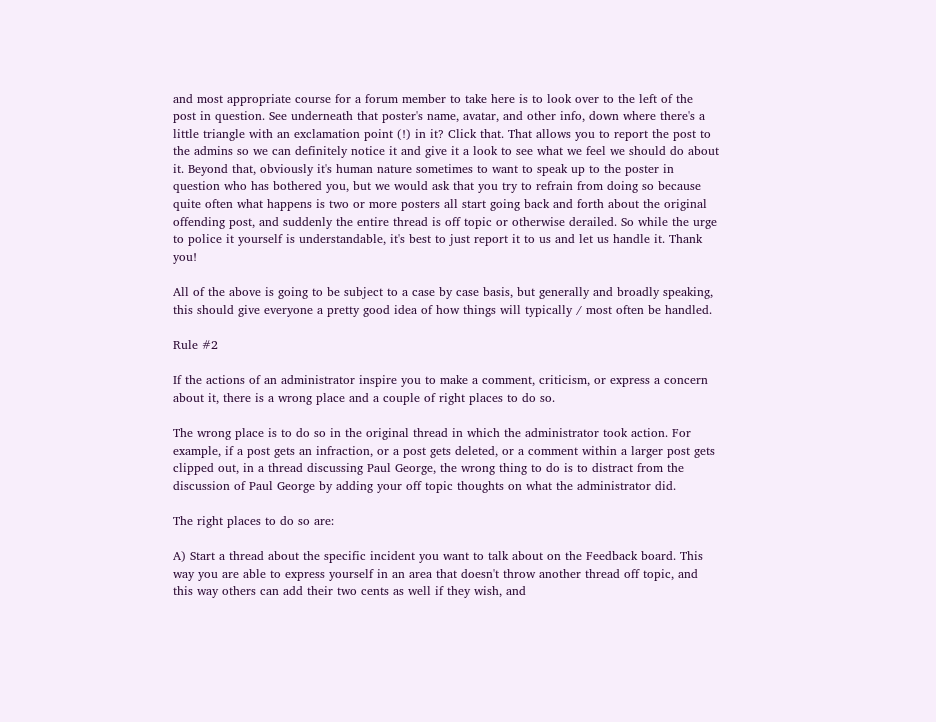and most appropriate course for a forum member to take here is to look over to the left of the post in question. See underneath that poster's name, avatar, and other info, down where there's a little triangle with an exclamation point (!) in it? Click that. That allows you to report the post to the admins so we can definitely notice it and give it a look to see what we feel we should do about it. Beyond that, obviously it's human nature sometimes to want to speak up to the poster in question who has bothered you, but we would ask that you try to refrain from doing so because quite often what happens is two or more posters all start going back and forth about the original offending post, and suddenly the entire thread is off topic or otherwise derailed. So while the urge to police it yourself is understandable, it's best to just report it to us and let us handle it. Thank you!

All of the above is going to be subject to a case by case basis, but generally and broadly speaking, this should give everyone a pretty good idea of how things will typically / most often be handled.

Rule #2

If the actions of an administrator inspire you to make a comment, criticism, or express a concern about it, there is a wrong place and a couple of right places to do so.

The wrong place is to do so in the original thread in which the administrator took action. For example, if a post gets an infraction, or a post gets deleted, or a comment within a larger post gets clipped out, in a thread discussing Paul George, the wrong thing to do is to distract from the discussion of Paul George by adding your off topic thoughts on what the administrator did.

The right places to do so are:

A) Start a thread about the specific incident you want to talk about on the Feedback board. This way you are able to express yourself in an area that doesn't throw another thread off topic, and this way others can add their two cents as well if they wish, and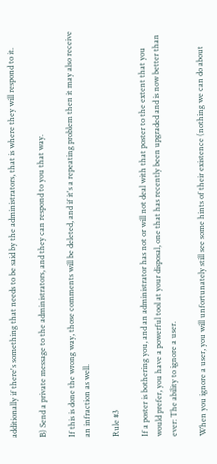additionally if there's something that needs to be said by the administrators, that is where they will respond to it.

B) Send a private message to the administrators, and they can respond to you that way.

If this is done the wrong way, those comments will be deleted, and if it's a repeating problem then it may also receive an infraction as well.

Rule #3

If a poster is bothering you, and an administrator has not or will not deal with that poster to the extent that you would prefer, you have a powerful tool at your disposal, one that has recently been upgraded and is now better than ever: The ability to ignore a user.

When you ignore a user, you will unfortunately still see some hints of their existence (nothing we can do about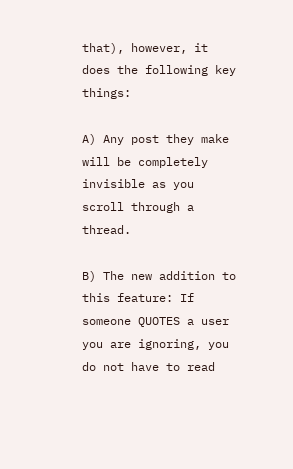that), however, it does the following key things:

A) Any post they make will be completely invisible as you scroll through a thread.

B) The new addition to this feature: If someone QUOTES a user you are ignoring, you do not have to read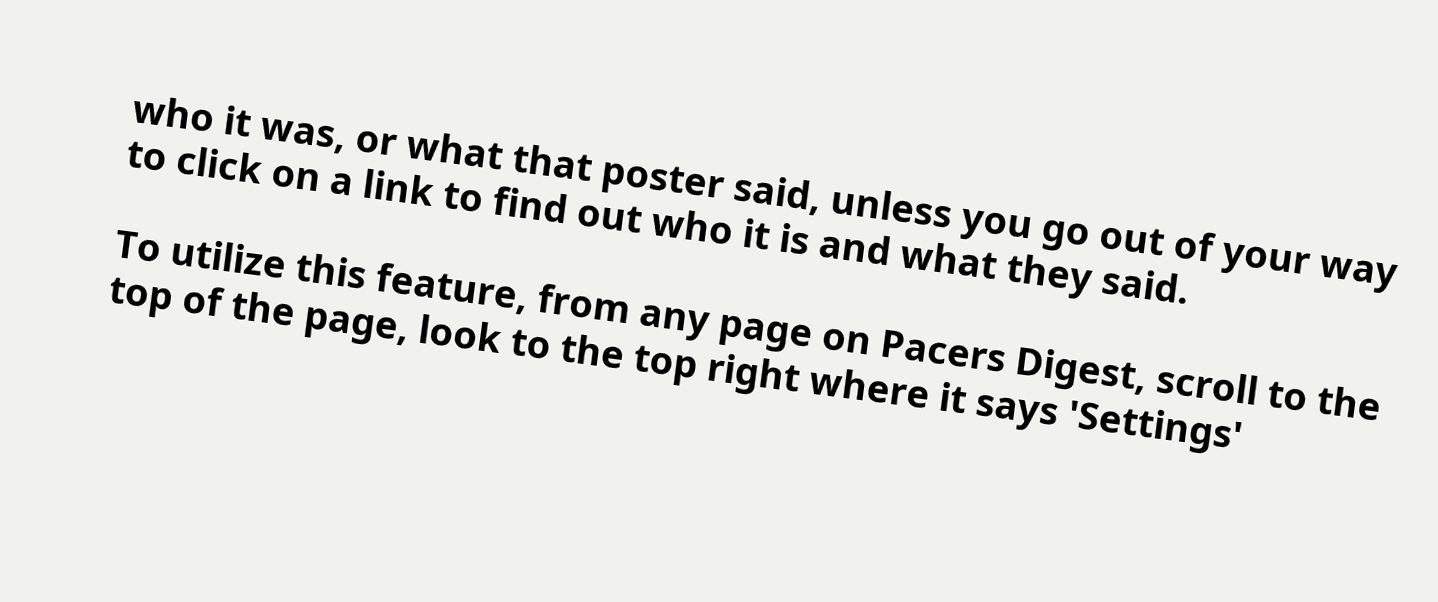who it was, or what that poster said, unless you go out of your way to click on a link to find out who it is and what they said.

To utilize this feature, from any page on Pacers Digest, scroll to the top of the page, look to the top right where it says 'Settings'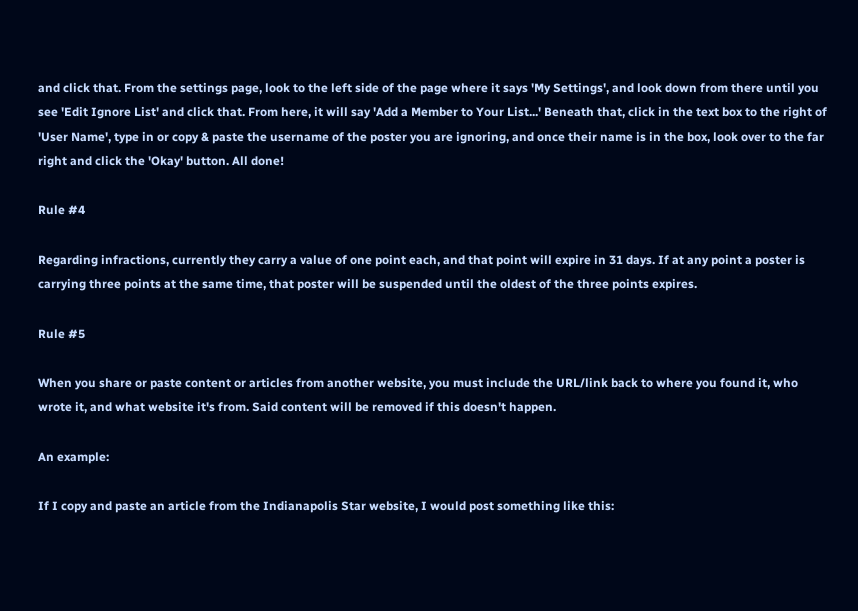and click that. From the settings page, look to the left side of the page where it says 'My Settings', and look down from there until you see 'Edit Ignore List' and click that. From here, it will say 'Add a Member to Your List...' Beneath that, click in the text box to the right of 'User Name', type in or copy & paste the username of the poster you are ignoring, and once their name is in the box, look over to the far right and click the 'Okay' button. All done!

Rule #4

Regarding infractions, currently they carry a value of one point each, and that point will expire in 31 days. If at any point a poster is carrying three points at the same time, that poster will be suspended until the oldest of the three points expires.

Rule #5

When you share or paste content or articles from another website, you must include the URL/link back to where you found it, who wrote it, and what website it's from. Said content will be removed if this doesn't happen.

An example:

If I copy and paste an article from the Indianapolis Star website, I would post something like this: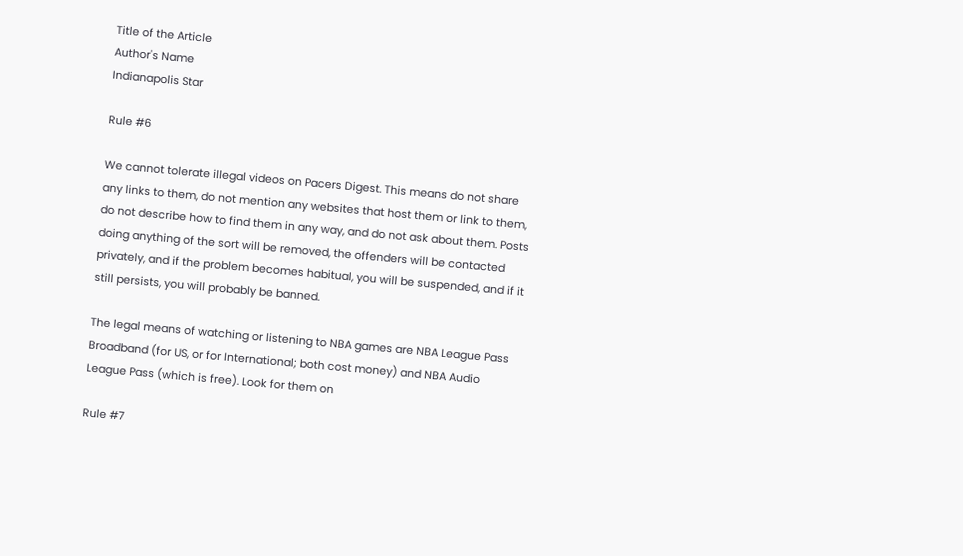Title of the Article
Author's Name
Indianapolis Star

Rule #6

We cannot tolerate illegal videos on Pacers Digest. This means do not share any links to them, do not mention any websites that host them or link to them, do not describe how to find them in any way, and do not ask about them. Posts doing anything of the sort will be removed, the offenders will be contacted privately, and if the problem becomes habitual, you will be suspended, and if it still persists, you will probably be banned.

The legal means of watching or listening to NBA games are NBA League Pass Broadband (for US, or for International; both cost money) and NBA Audio League Pass (which is free). Look for them on

Rule #7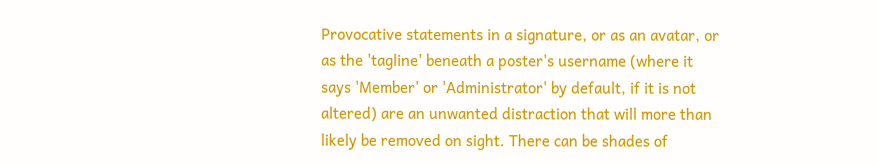Provocative statements in a signature, or as an avatar, or as the 'tagline' beneath a poster's username (where it says 'Member' or 'Administrator' by default, if it is not altered) are an unwanted distraction that will more than likely be removed on sight. There can be shades of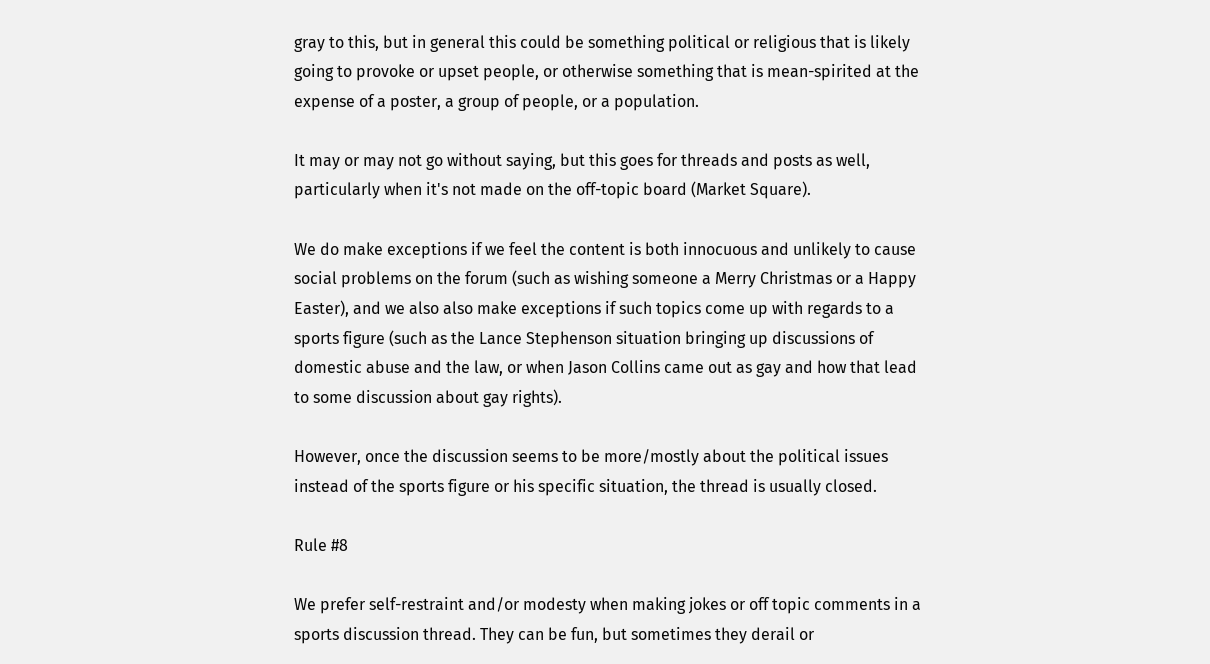gray to this, but in general this could be something political or religious that is likely going to provoke or upset people, or otherwise something that is mean-spirited at the expense of a poster, a group of people, or a population.

It may or may not go without saying, but this goes for threads and posts as well, particularly when it's not made on the off-topic board (Market Square).

We do make exceptions if we feel the content is both innocuous and unlikely to cause social problems on the forum (such as wishing someone a Merry Christmas or a Happy Easter), and we also also make exceptions if such topics come up with regards to a sports figure (such as the Lance Stephenson situation bringing up discussions of domestic abuse and the law, or when Jason Collins came out as gay and how that lead to some discussion about gay rights).

However, once the discussion seems to be more/mostly about the political issues instead of the sports figure or his specific situation, the thread is usually closed.

Rule #8

We prefer self-restraint and/or modesty when making jokes or off topic comments in a sports discussion thread. They can be fun, but sometimes they derail or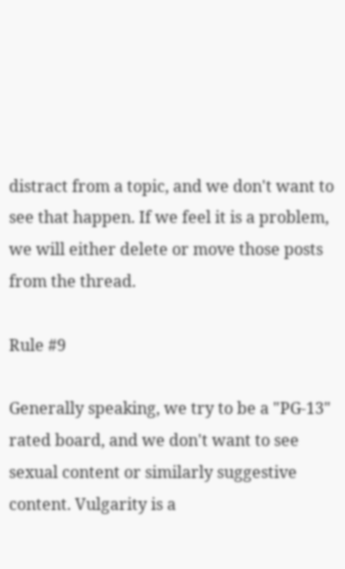distract from a topic, and we don't want to see that happen. If we feel it is a problem, we will either delete or move those posts from the thread.

Rule #9

Generally speaking, we try to be a "PG-13" rated board, and we don't want to see sexual content or similarly suggestive content. Vulgarity is a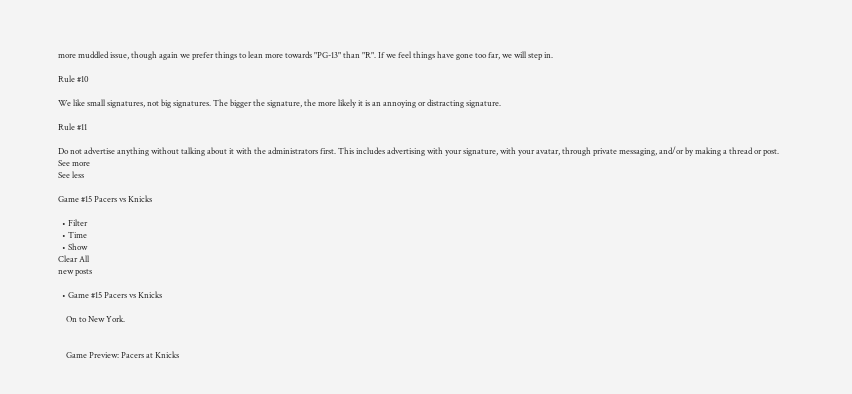more muddled issue, though again we prefer things to lean more towards "PG-13" than "R". If we feel things have gone too far, we will step in.

Rule #10

We like small signatures, not big signatures. The bigger the signature, the more likely it is an annoying or distracting signature.

Rule #11

Do not advertise anything without talking about it with the administrators first. This includes advertising with your signature, with your avatar, through private messaging, and/or by making a thread or post.
See more
See less

Game #15 Pacers vs Knicks

  • Filter
  • Time
  • Show
Clear All
new posts

  • Game #15 Pacers vs Knicks

    On to New York.


    Game Preview: Pacers at Knicks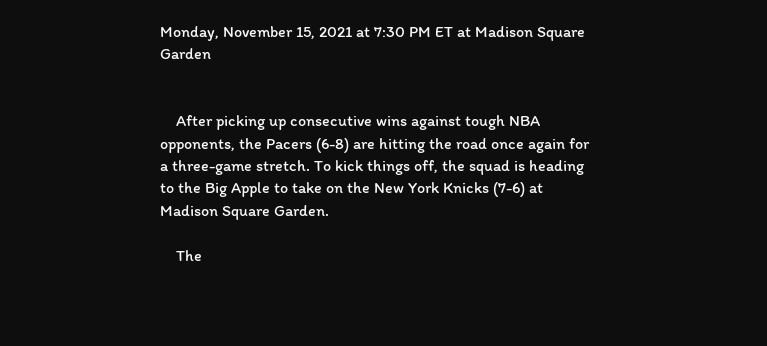Monday, November 15, 2021 at 7:30 PM ET at Madison Square Garden


    After picking up consecutive wins against tough NBA opponents, the Pacers (6-8) are hitting the road once again for a three-game stretch. To kick things off, the squad is heading to the Big Apple to take on the New York Knicks (7-6) at Madison Square Garden.

    The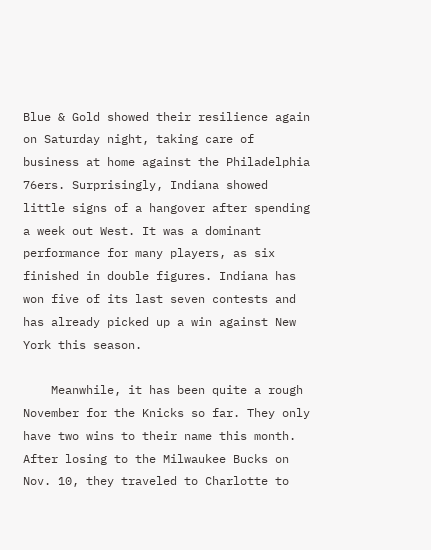Blue & Gold showed their resilience again on Saturday night, taking care of business at home against the Philadelphia 76ers. Surprisingly, Indiana showed little signs of a hangover after spending a week out West. It was a dominant performance for many players, as six finished in double figures. Indiana has won five of its last seven contests and has already picked up a win against New York this season.

    Meanwhile, it has been quite a rough November for the Knicks so far. They only have two wins to their name this month. After losing to the Milwaukee Bucks on Nov. 10, they traveled to Charlotte to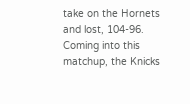take on the Hornets and lost, 104-96. Coming into this matchup, the Knicks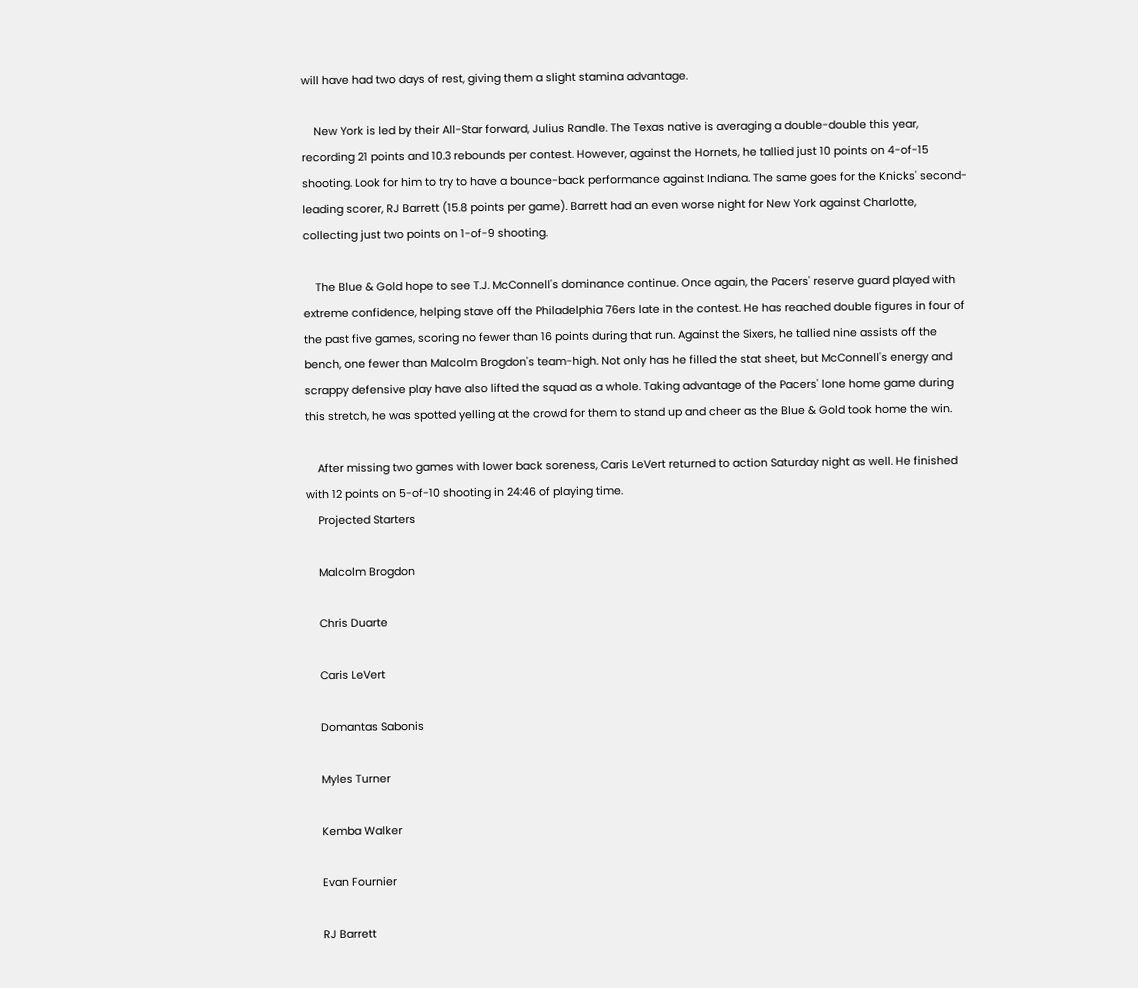will have had two days of rest, giving them a slight stamina advantage.

    New York is led by their All-Star forward, Julius Randle. The Texas native is averaging a double-double this year, recording 21 points and 10.3 rebounds per contest. However, against the Hornets, he tallied just 10 points on 4-of-15 shooting. Look for him to try to have a bounce-back performance against Indiana. The same goes for the Knicks' second-leading scorer, RJ Barrett (15.8 points per game). Barrett had an even worse night for New York against Charlotte, collecting just two points on 1-of-9 shooting.

    The Blue & Gold hope to see T.J. McConnell's dominance continue. Once again, the Pacers' reserve guard played with extreme confidence, helping stave off the Philadelphia 76ers late in the contest. He has reached double figures in four of the past five games, scoring no fewer than 16 points during that run. Against the Sixers, he tallied nine assists off the bench, one fewer than Malcolm Brogdon's team-high. Not only has he filled the stat sheet, but McConnell's energy and scrappy defensive play have also lifted the squad as a whole. Taking advantage of the Pacers' lone home game during this stretch, he was spotted yelling at the crowd for them to stand up and cheer as the Blue & Gold took home the win.

    After missing two games with lower back soreness, Caris LeVert returned to action Saturday night as well. He finished with 12 points on 5-of-10 shooting in 24:46 of playing time.
    Projected Starters

    Malcolm Brogdon

    Chris Duarte

    Caris LeVert

    Domantas Sabonis

    Myles Turner

    Kemba Walker

    Evan Fournier

    RJ Barrett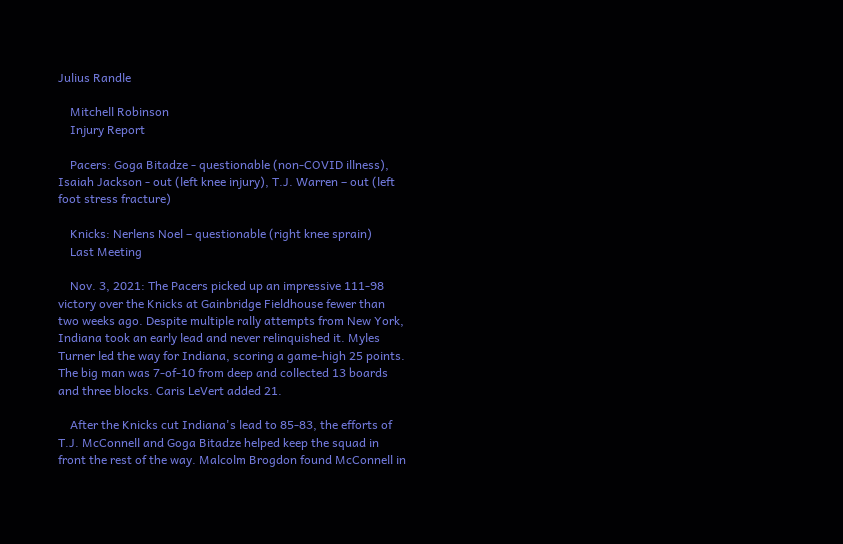Julius Randle

    Mitchell Robinson
    Injury Report

    Pacers: Goga Bitadze - questionable (non-COVID illness), Isaiah Jackson - out (left knee injury), T.J. Warren – out (left foot stress fracture)

    Knicks: Nerlens Noel – questionable (right knee sprain)
    Last Meeting

    Nov. 3, 2021: The Pacers picked up an impressive 111-98 victory over the Knicks at Gainbridge Fieldhouse fewer than two weeks ago. Despite multiple rally attempts from New York, Indiana took an early lead and never relinquished it. Myles Turner led the way for Indiana, scoring a game-high 25 points. The big man was 7-of-10 from deep and collected 13 boards and three blocks. Caris LeVert added 21.

    After the Knicks cut Indiana's lead to 85-83, the efforts of T.J. McConnell and Goga Bitadze helped keep the squad in front the rest of the way. Malcolm Brogdon found McConnell in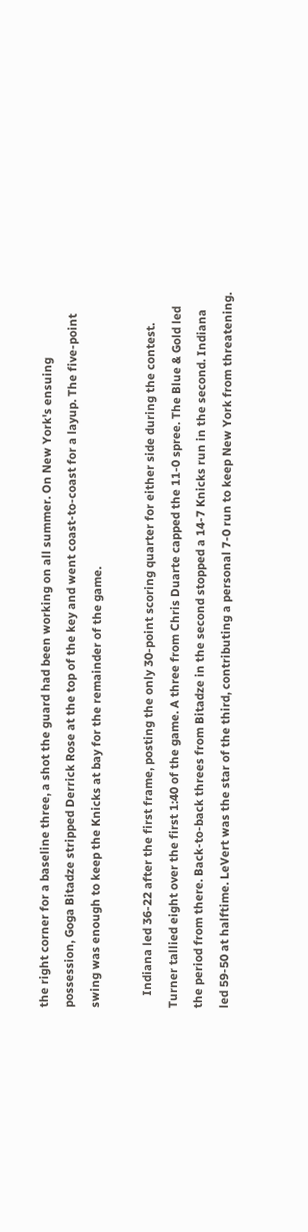the right corner for a baseline three, a shot the guard had been working on all summer. On New York's ensuing possession, Goga Bitadze stripped Derrick Rose at the top of the key and went coast-to-coast for a layup. The five-point swing was enough to keep the Knicks at bay for the remainder of the game.

    Indiana led 36-22 after the first frame, posting the only 30-point scoring quarter for either side during the contest. Turner tallied eight over the first 1:40 of the game. A three from Chris Duarte capped the 11-0 spree. The Blue & Gold led the period from there. Back-to-back threes from Bitadze in the second stopped a 14-7 Knicks run in the second. Indiana led 59-50 at halftime. LeVert was the star of the third, contributing a personal 7-0 run to keep New York from threatening.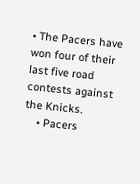• The Pacers have won four of their last five road contests against the Knicks.
    • Pacers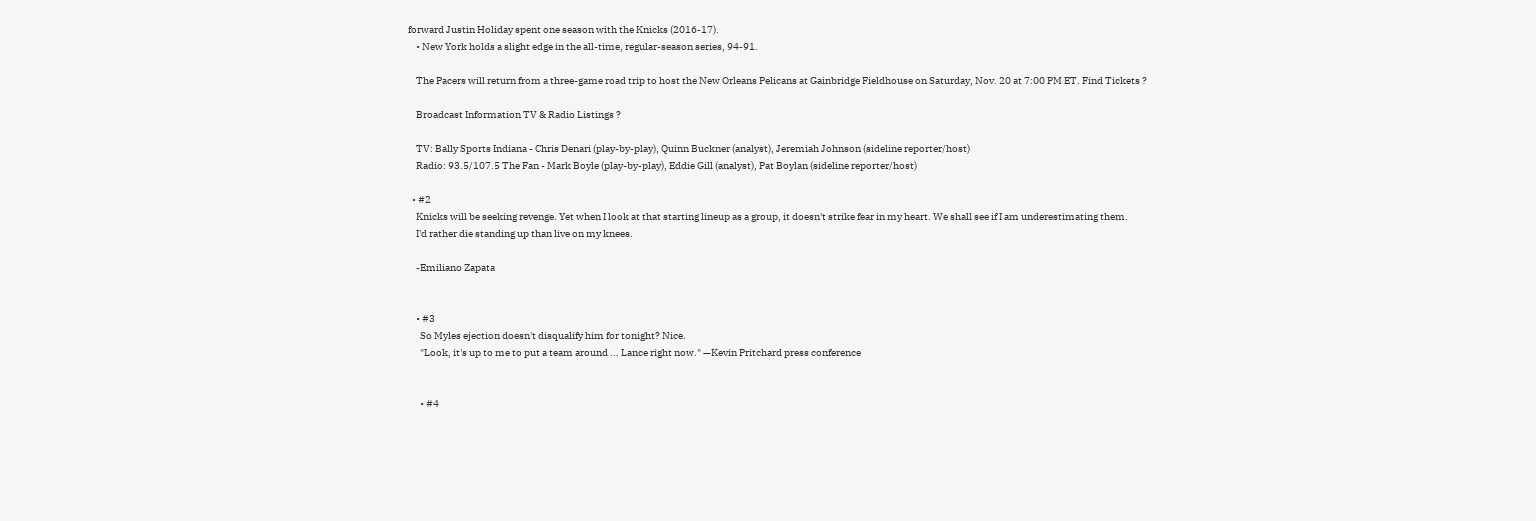forward Justin Holiday spent one season with the Knicks (2016-17).
    • New York holds a slight edge in the all-time, regular-season series, 94-91.

    The Pacers will return from a three-game road trip to host the New Orleans Pelicans at Gainbridge Fieldhouse on Saturday, Nov. 20 at 7:00 PM ET. Find Tickets ?

    Broadcast Information TV & Radio Listings ?

    TV: Bally Sports Indiana - Chris Denari (play-by-play), Quinn Buckner (analyst), Jeremiah Johnson (sideline reporter/host)
    Radio: 93.5/107.5 The Fan - Mark Boyle (play-by-play), Eddie Gill (analyst), Pat Boylan (sideline reporter/host)

  • #2
    Knicks will be seeking revenge. Yet when I look at that starting lineup as a group, it doesn't strike fear in my heart. We shall see if I am underestimating them.
    I'd rather die standing up than live on my knees.

    -Emiliano Zapata


    • #3
      So Myles ejection doesn't disqualify him for tonight? Nice.
      "Look, it's up to me to put a team around ... Lance right now." —Kevin Pritchard press conference


      • #4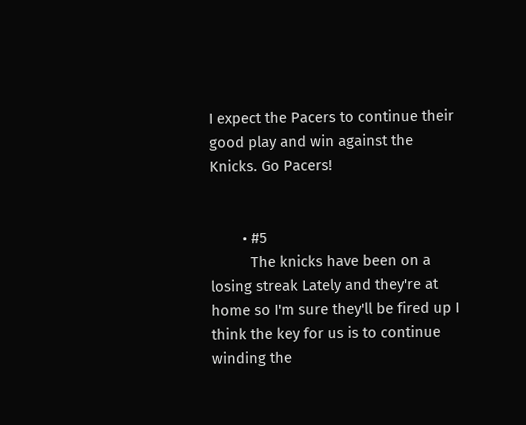I expect the Pacers to continue their good play and win against the Knicks. Go Pacers!


        • #5
          The knicks have been on a losing streak Lately and they're at home so I'm sure they'll be fired up I think the key for us is to continue winding the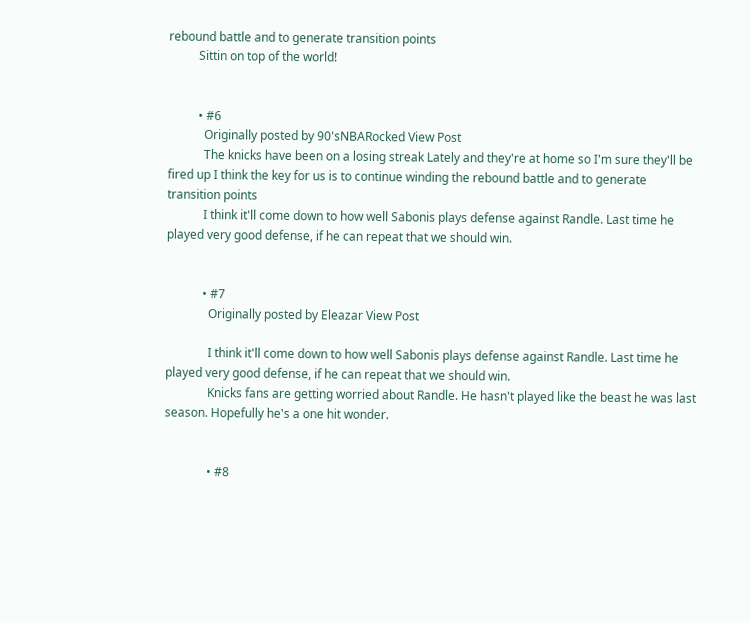rebound battle and to generate transition points
          Sittin on top of the world!


          • #6
            Originally posted by 90'sNBARocked View Post
            The knicks have been on a losing streak Lately and they're at home so I'm sure they'll be fired up I think the key for us is to continue winding the rebound battle and to generate transition points
            I think it'll come down to how well Sabonis plays defense against Randle. Last time he played very good defense, if he can repeat that we should win.


            • #7
              Originally posted by Eleazar View Post

              I think it'll come down to how well Sabonis plays defense against Randle. Last time he played very good defense, if he can repeat that we should win.
              Knicks fans are getting worried about Randle. He hasn't played like the beast he was last season. Hopefully he's a one hit wonder.


              • #8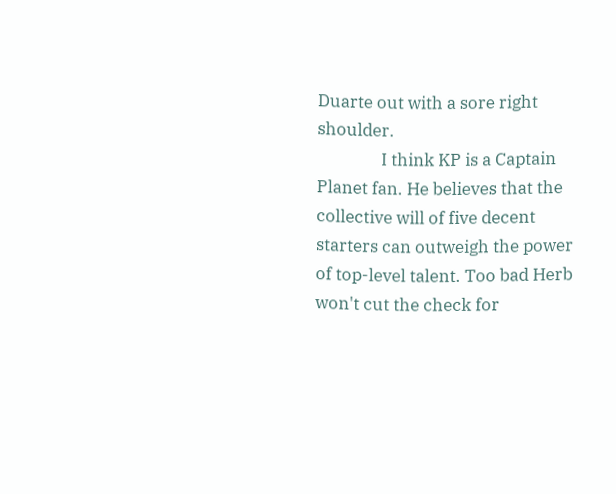Duarte out with a sore right shoulder.
                I think KP is a Captain Planet fan. He believes that the collective will of five decent starters can outweigh the power of top-level talent. Too bad Herb won't cut the check for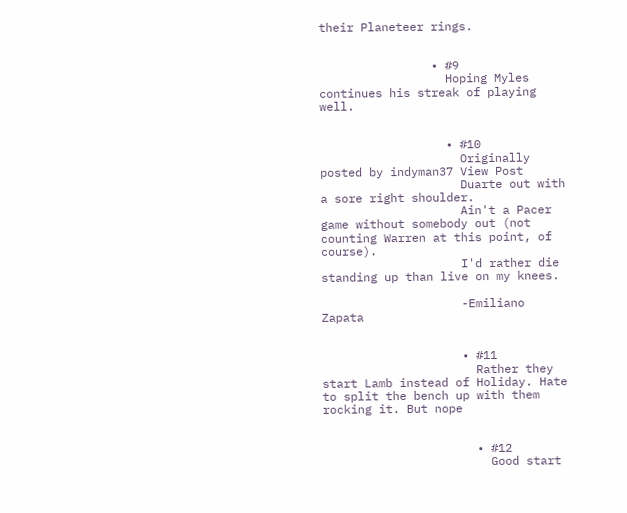their Planeteer rings.


                • #9
                  Hoping Myles continues his streak of playing well.


                  • #10
                    Originally posted by indyman37 View Post
                    Duarte out with a sore right shoulder.
                    Ain't a Pacer game without somebody out (not counting Warren at this point, of course).
                    I'd rather die standing up than live on my knees.

                    -Emiliano Zapata


                    • #11
                      Rather they start Lamb instead of Holiday. Hate to split the bench up with them rocking it. But nope


                      • #12
                        Good start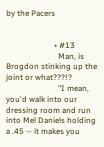by the Pacers


                        • #13
                          Man, is Brogdon stinking up the joint or what???!?
                          "I mean, you'd walk into our dressing room and run into Mel Daniels holding a .45 -- it makes you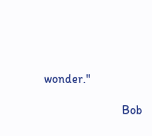wonder."

                          Bob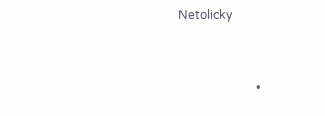Netolicky


                          •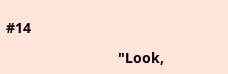#14

                            "Look,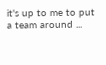it's up to me to put a team around ...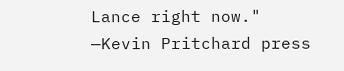Lance right now." —Kevin Pritchard press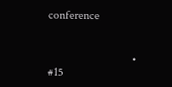conference


                            • #15